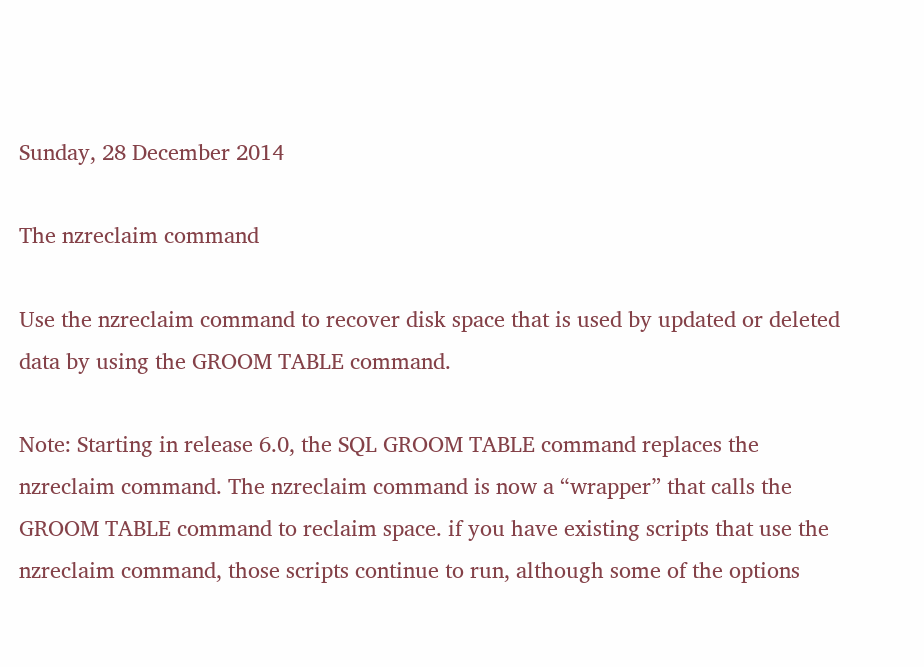Sunday, 28 December 2014

The nzreclaim command

Use the nzreclaim command to recover disk space that is used by updated or deleted data by using the GROOM TABLE command.

Note: Starting in release 6.0, the SQL GROOM TABLE command replaces the nzreclaim command. The nzreclaim command is now a “wrapper” that calls the GROOM TABLE command to reclaim space. if you have existing scripts that use the nzreclaim command, those scripts continue to run, although some of the options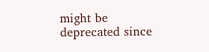might be deprecated since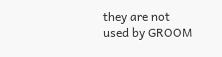they are not used by GROOM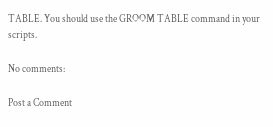TABLE. You should use the GROOM TABLE command in your scripts.

No comments:

Post a Comment